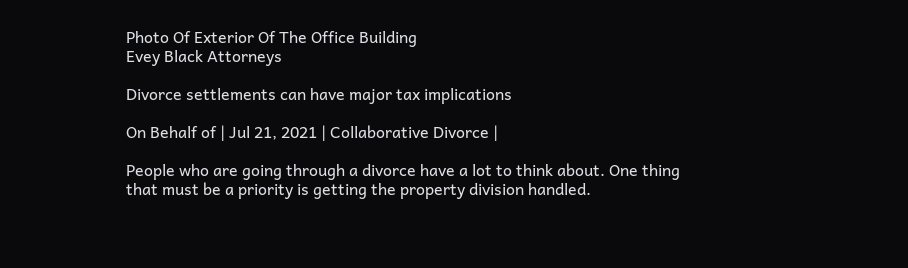Photo Of Exterior Of The Office Building
Evey Black Attorneys

Divorce settlements can have major tax implications

On Behalf of | Jul 21, 2021 | Collaborative Divorce |

People who are going through a divorce have a lot to think about. One thing that must be a priority is getting the property division handled.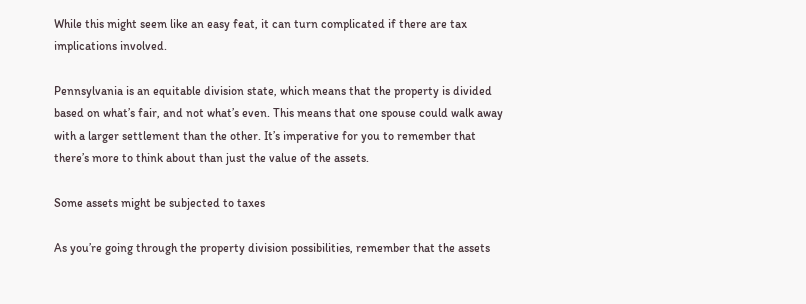While this might seem like an easy feat, it can turn complicated if there are tax implications involved.

Pennsylvania is an equitable division state, which means that the property is divided based on what’s fair, and not what’s even. This means that one spouse could walk away with a larger settlement than the other. It’s imperative for you to remember that there’s more to think about than just the value of the assets.

Some assets might be subjected to taxes

As you’re going through the property division possibilities, remember that the assets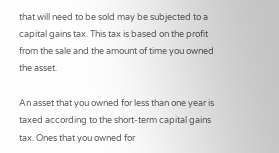that will need to be sold may be subjected to a capital gains tax. This tax is based on the profit from the sale and the amount of time you owned the asset.

An asset that you owned for less than one year is taxed according to the short-term capital gains tax. Ones that you owned for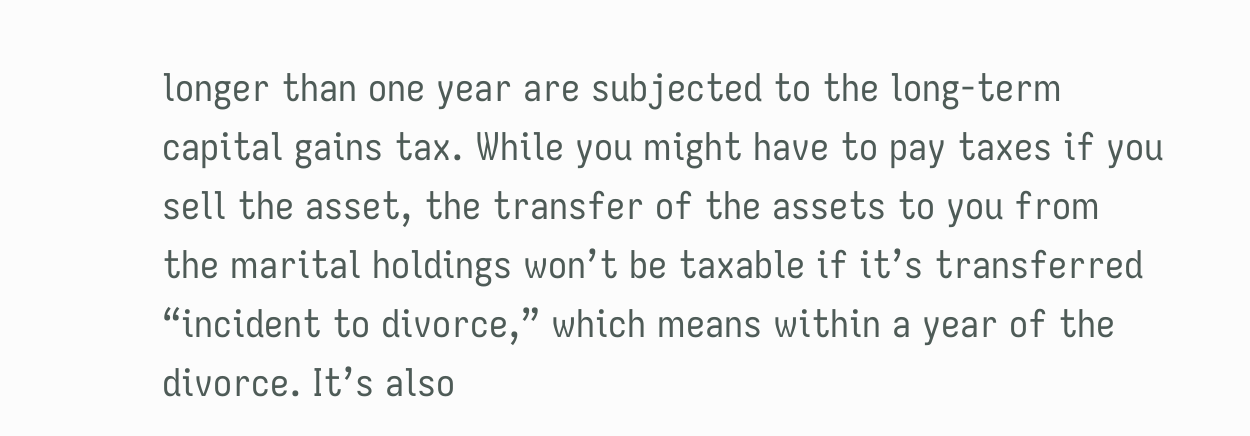longer than one year are subjected to the long-term capital gains tax. While you might have to pay taxes if you sell the asset, the transfer of the assets to you from the marital holdings won’t be taxable if it’s transferred “incident to divorce,” which means within a year of the divorce. It’s also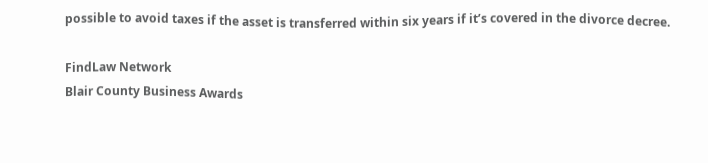possible to avoid taxes if the asset is transferred within six years if it’s covered in the divorce decree.

FindLaw Network
Blair County Business Awards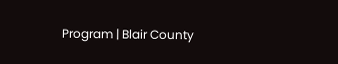Program | Blair County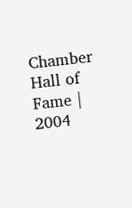Chamber Hall of Fame | 2004